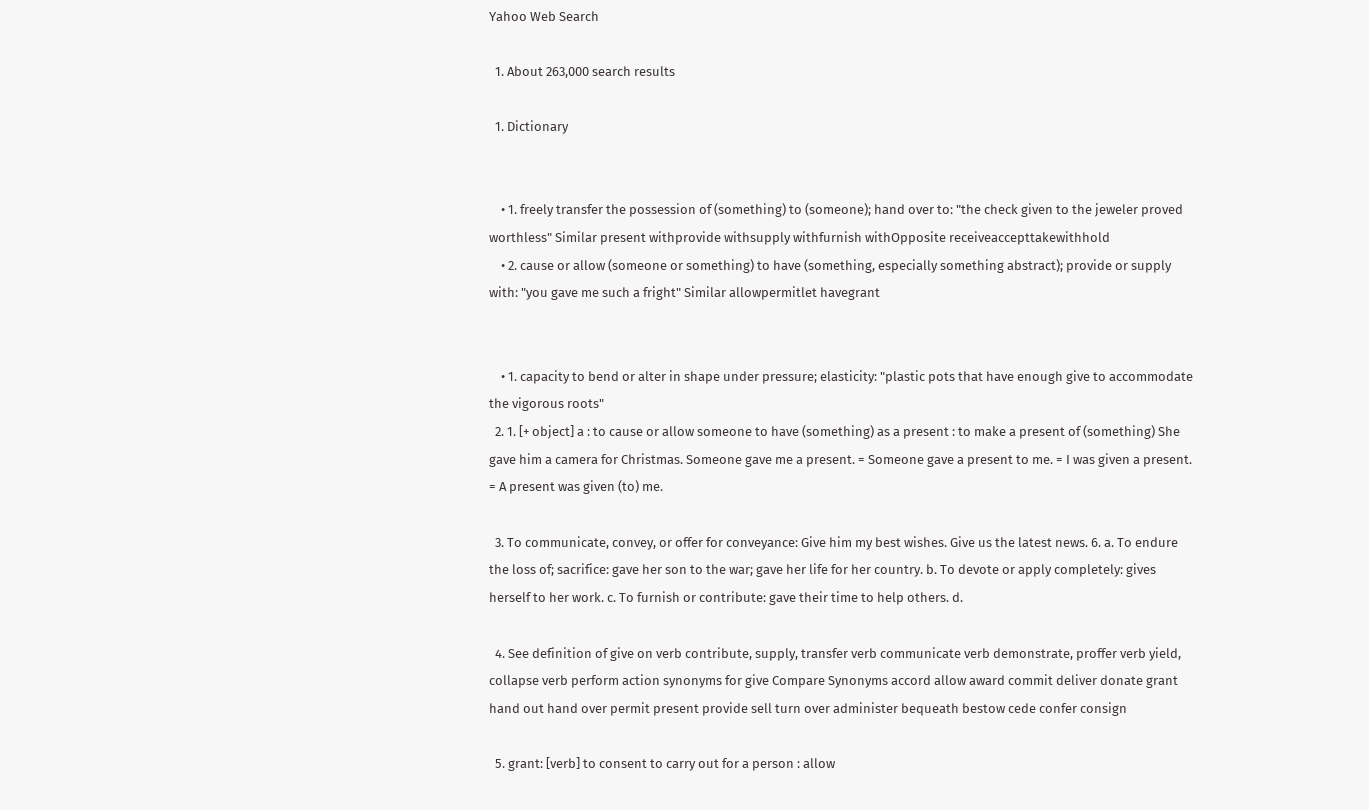Yahoo Web Search

  1. About 263,000 search results

  1. Dictionary


    • 1. freely transfer the possession of (something) to (someone); hand over to: "the check given to the jeweler proved worthless" Similar present withprovide withsupply withfurnish withOpposite receiveaccepttakewithhold
    • 2. cause or allow (someone or something) to have (something, especially something abstract); provide or supply with: "you gave me such a fright" Similar allowpermitlet havegrant


    • 1. capacity to bend or alter in shape under pressure; elasticity: "plastic pots that have enough give to accommodate the vigorous roots"
  2. 1. [+ object] a : to cause or allow someone to have (something) as a present : to make a present of (something) She gave him a camera for Christmas. Someone gave me a present. = Someone gave a present to me. = I was given a present. = A present was given (to) me.

  3. To communicate, convey, or offer for conveyance: Give him my best wishes. Give us the latest news. 6. a. To endure the loss of; sacrifice: gave her son to the war; gave her life for her country. b. To devote or apply completely: gives herself to her work. c. To furnish or contribute: gave their time to help others. d.

  4. See definition of give on verb contribute, supply, transfer verb communicate verb demonstrate, proffer verb yield, collapse verb perform action synonyms for give Compare Synonyms accord allow award commit deliver donate grant hand out hand over permit present provide sell turn over administer bequeath bestow cede confer consign

  5. grant: [verb] to consent to carry out for a person : allow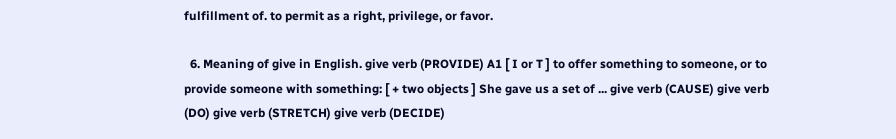fulfillment of. to permit as a right, privilege, or favor.

  6. Meaning of give in English. give verb (PROVIDE) A1 [ I or T ] to offer something to someone, or to provide someone with something: [ + two objects ] She gave us a set of ... give verb (CAUSE) give verb (DO) give verb (STRETCH) give verb (DECIDE)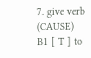7. give verb (CAUSE) B1 [ T ] to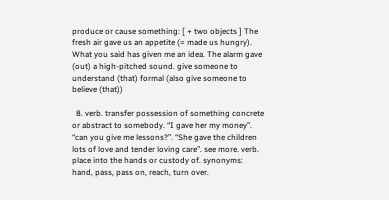produce or cause something: [ + two objects ] The fresh air gave us an appetite (= made us hungry). What you said has given me an idea. The alarm gave (out) a high-pitched sound. give someone to understand (that) formal (also give someone to believe (that))

  8. verb. transfer possession of something concrete or abstract to somebody. “I gave her my money”. “can you give me lessons?”. “She gave the children lots of love and tender loving care”. see more. verb. place into the hands or custody of. synonyms: hand, pass, pass on, reach, turn over.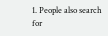1. People also search for